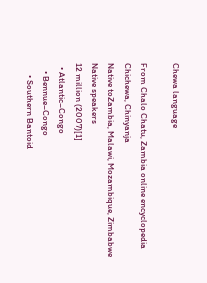Chewa language

From Chalo Chatu, Zambia online encyclopedia
Chichewa, Chinyanja
Native toZambia, Malawi, Mozambique, Zimbabwe
Native speakers
12 million (2007)[1]
  • Atlantic–Congo
    • Bennue–Congo
      • Southern Bantoid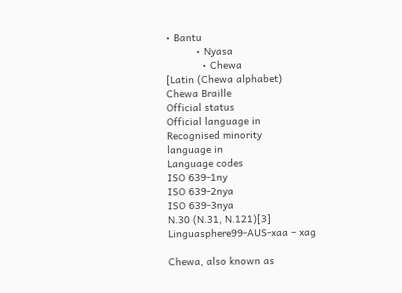• Bantu
          • Nyasa
            • Chewa
[Latin (Chewa alphabet)
Chewa Braille
Official status
Official language in
Recognised minority
language in
Language codes
ISO 639-1ny
ISO 639-2nya
ISO 639-3nya
N.30 (N.31, N.121)[3]
Linguasphere99-AUS-xaa – xag

Chewa, also known as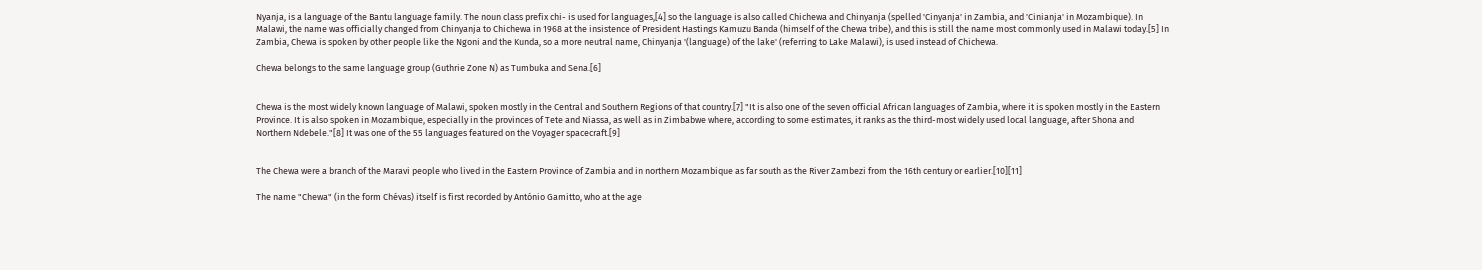Nyanja, is a language of the Bantu language family. The noun class prefix chi- is used for languages,[4] so the language is also called Chichewa and Chinyanja (spelled 'Cinyanja' in Zambia, and 'Cinianja' in Mozambique). In Malawi, the name was officially changed from Chinyanja to Chichewa in 1968 at the insistence of President Hastings Kamuzu Banda (himself of the Chewa tribe), and this is still the name most commonly used in Malawi today.[5] In Zambia, Chewa is spoken by other people like the Ngoni and the Kunda, so a more neutral name, Chinyanja '(language) of the lake' (referring to Lake Malawi), is used instead of Chichewa.

Chewa belongs to the same language group (Guthrie Zone N) as Tumbuka and Sena.[6]


Chewa is the most widely known language of Malawi, spoken mostly in the Central and Southern Regions of that country.[7] "It is also one of the seven official African languages of Zambia, where it is spoken mostly in the Eastern Province. It is also spoken in Mozambique, especially in the provinces of Tete and Niassa, as well as in Zimbabwe where, according to some estimates, it ranks as the third-most widely used local language, after Shona and Northern Ndebele."[8] It was one of the 55 languages featured on the Voyager spacecraft.[9]


The Chewa were a branch of the Maravi people who lived in the Eastern Province of Zambia and in northern Mozambique as far south as the River Zambezi from the 16th century or earlier.[10][11]

The name "Chewa" (in the form Chévas) itself is first recorded by António Gamitto, who at the age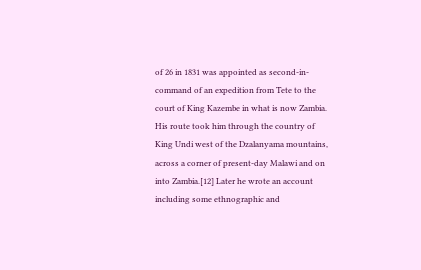of 26 in 1831 was appointed as second-in-command of an expedition from Tete to the court of King Kazembe in what is now Zambia. His route took him through the country of King Undi west of the Dzalanyama mountains, across a corner of present-day Malawi and on into Zambia.[12] Later he wrote an account including some ethnographic and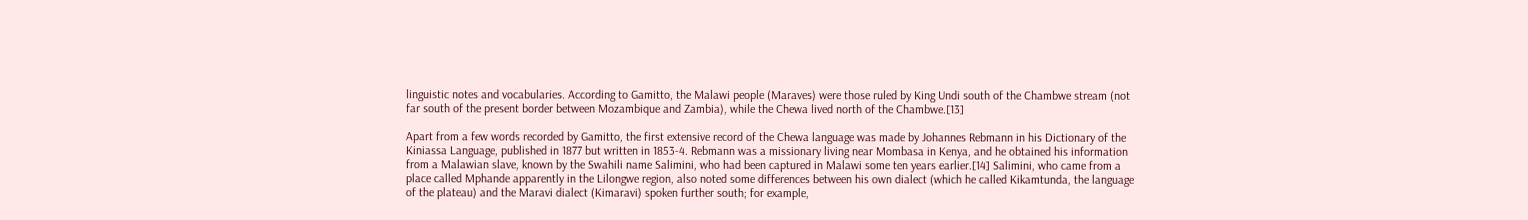linguistic notes and vocabularies. According to Gamitto, the Malawi people (Maraves) were those ruled by King Undi south of the Chambwe stream (not far south of the present border between Mozambique and Zambia), while the Chewa lived north of the Chambwe.[13]

Apart from a few words recorded by Gamitto, the first extensive record of the Chewa language was made by Johannes Rebmann in his Dictionary of the Kiniassa Language, published in 1877 but written in 1853-4. Rebmann was a missionary living near Mombasa in Kenya, and he obtained his information from a Malawian slave, known by the Swahili name Salimini, who had been captured in Malawi some ten years earlier.[14] Salimini, who came from a place called Mphande apparently in the Lilongwe region, also noted some differences between his own dialect (which he called Kikamtunda, the language of the plateau) and the Maravi dialect (Kimaravi) spoken further south; for example,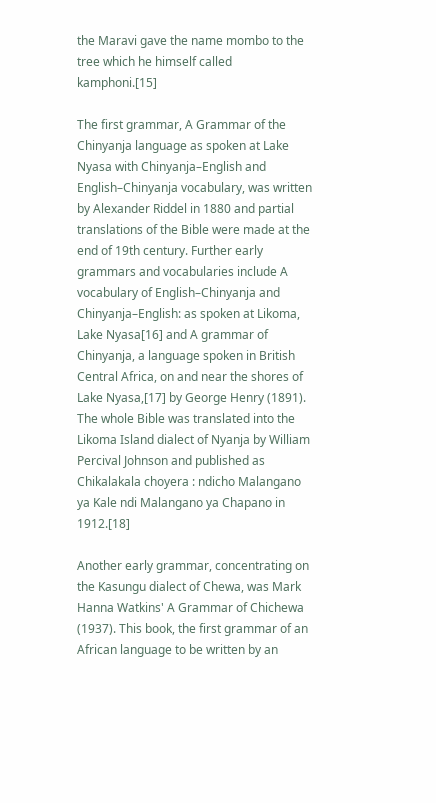the Maravi gave the name mombo to the tree which he himself called kamphoni.[15]

The first grammar, A Grammar of the Chinyanja language as spoken at Lake Nyasa with Chinyanja–English and English–Chinyanja vocabulary, was written by Alexander Riddel in 1880 and partial translations of the Bible were made at the end of 19th century. Further early grammars and vocabularies include A vocabulary of English–Chinyanja and Chinyanja–English: as spoken at Likoma, Lake Nyasa[16] and A grammar of Chinyanja, a language spoken in British Central Africa, on and near the shores of Lake Nyasa,[17] by George Henry (1891). The whole Bible was translated into the Likoma Island dialect of Nyanja by William Percival Johnson and published as Chikalakala choyera : ndicho Malangano ya Kale ndi Malangano ya Chapano in 1912.[18]

Another early grammar, concentrating on the Kasungu dialect of Chewa, was Mark Hanna Watkins' A Grammar of Chichewa (1937). This book, the first grammar of an African language to be written by an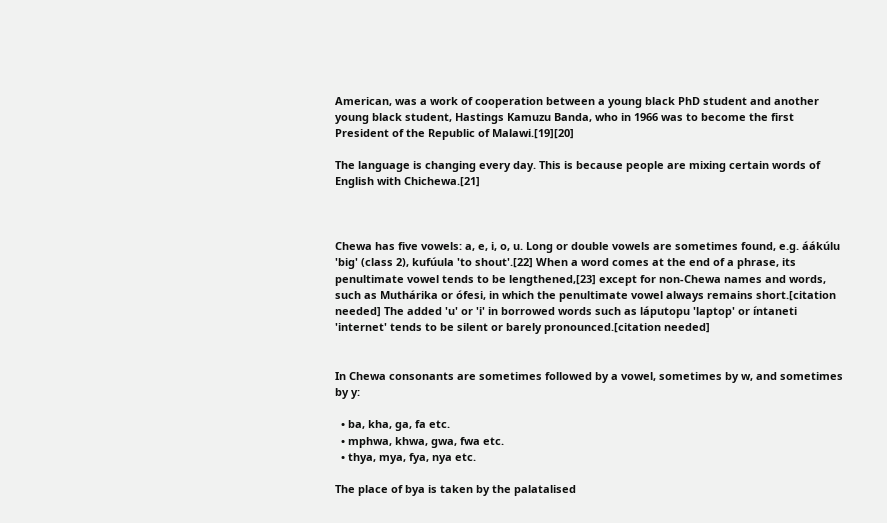American, was a work of cooperation between a young black PhD student and another young black student, Hastings Kamuzu Banda, who in 1966 was to become the first President of the Republic of Malawi.[19][20]

The language is changing every day. This is because people are mixing certain words of English with Chichewa.[21]



Chewa has five vowels: a, e, i, o, u. Long or double vowels are sometimes found, e.g. áákúlu 'big' (class 2), kufúula 'to shout'.[22] When a word comes at the end of a phrase, its penultimate vowel tends to be lengthened,[23] except for non-Chewa names and words, such as Muthárika or ófesi, in which the penultimate vowel always remains short.[citation needed] The added 'u' or 'i' in borrowed words such as láputopu 'laptop' or íntaneti 'internet' tends to be silent or barely pronounced.[citation needed]


In Chewa consonants are sometimes followed by a vowel, sometimes by w, and sometimes by y:

  • ba, kha, ga, fa etc.
  • mphwa, khwa, gwa, fwa etc.
  • thya, mya, fya, nya etc.

The place of bya is taken by the palatalised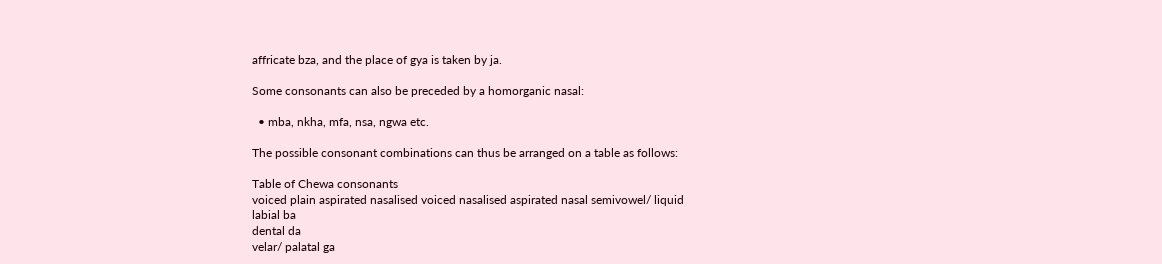affricate bza, and the place of gya is taken by ja.

Some consonants can also be preceded by a homorganic nasal:

  • mba, nkha, mfa, nsa, ngwa etc.

The possible consonant combinations can thus be arranged on a table as follows:

Table of Chewa consonants
voiced plain aspirated nasalised voiced nasalised aspirated nasal semivowel/ liquid
labial ba
dental da
velar/ palatal ga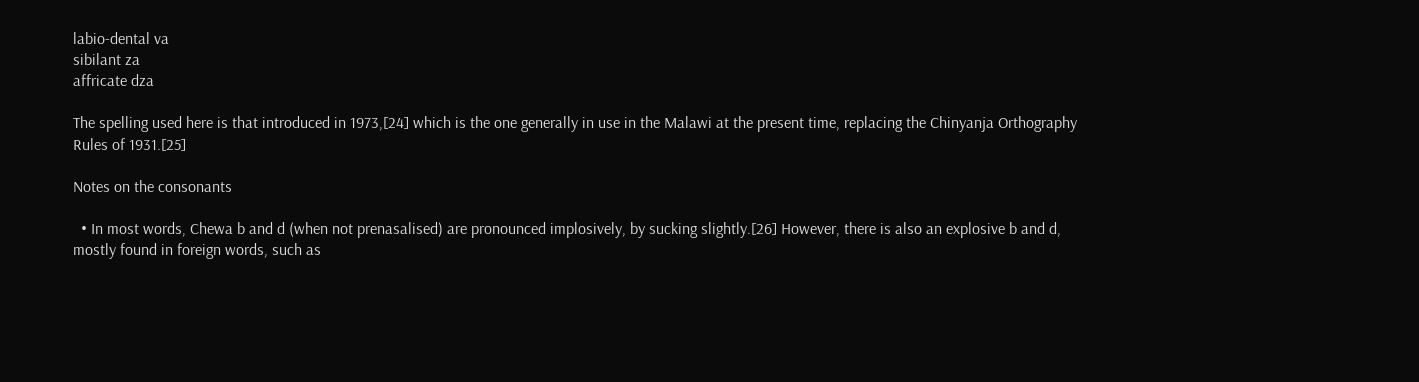labio-dental va
sibilant za
affricate dza

The spelling used here is that introduced in 1973,[24] which is the one generally in use in the Malawi at the present time, replacing the Chinyanja Orthography Rules of 1931.[25]

Notes on the consonants

  • In most words, Chewa b and d (when not prenasalised) are pronounced implosively, by sucking slightly.[26] However, there is also an explosive b and d, mostly found in foreign words, such as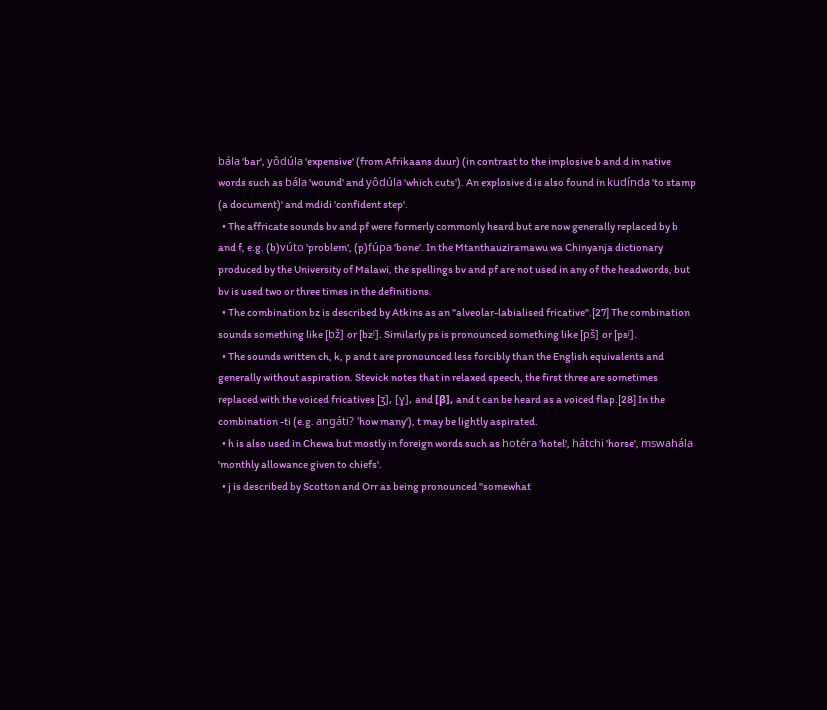bála 'bar', yôdúla 'expensive' (from Afrikaans duur) (in contrast to the implosive b and d in native words such as bála 'wound' and yôdúla 'which cuts'). An explosive d is also found in kudínda 'to stamp (a document)' and mdidi 'confident step'.
  • The affricate sounds bv and pf were formerly commonly heard but are now generally replaced by b and f, e.g. (b)vúto 'problem', (p)fúpa 'bone'. In the Mtanthauziramawu wa Chinyanja dictionary produced by the University of Malawi, the spellings bv and pf are not used in any of the headwords, but bv is used two or three times in the definitions.
  • The combination bz is described by Atkins as an "alveolar-labialised fricative".[27] The combination sounds something like [bž] or [bzʲ]. Similarly ps is pronounced something like [pš] or [psʲ].
  • The sounds written ch, k, p and t are pronounced less forcibly than the English equivalents and generally without aspiration. Stevick notes that in relaxed speech, the first three are sometimes replaced with the voiced fricatives [ʒ], [ɣ], and [β], and t can be heard as a voiced flap.[28] In the combination -ti (e.g. angáti? 'how many'), t may be lightly aspirated.
  • h is also used in Chewa but mostly in foreign words such as hotéra 'hotel', hátchi 'horse', mswahála 'monthly allowance given to chiefs'.
  • j is described by Scotton and Orr as being pronounced "somewhat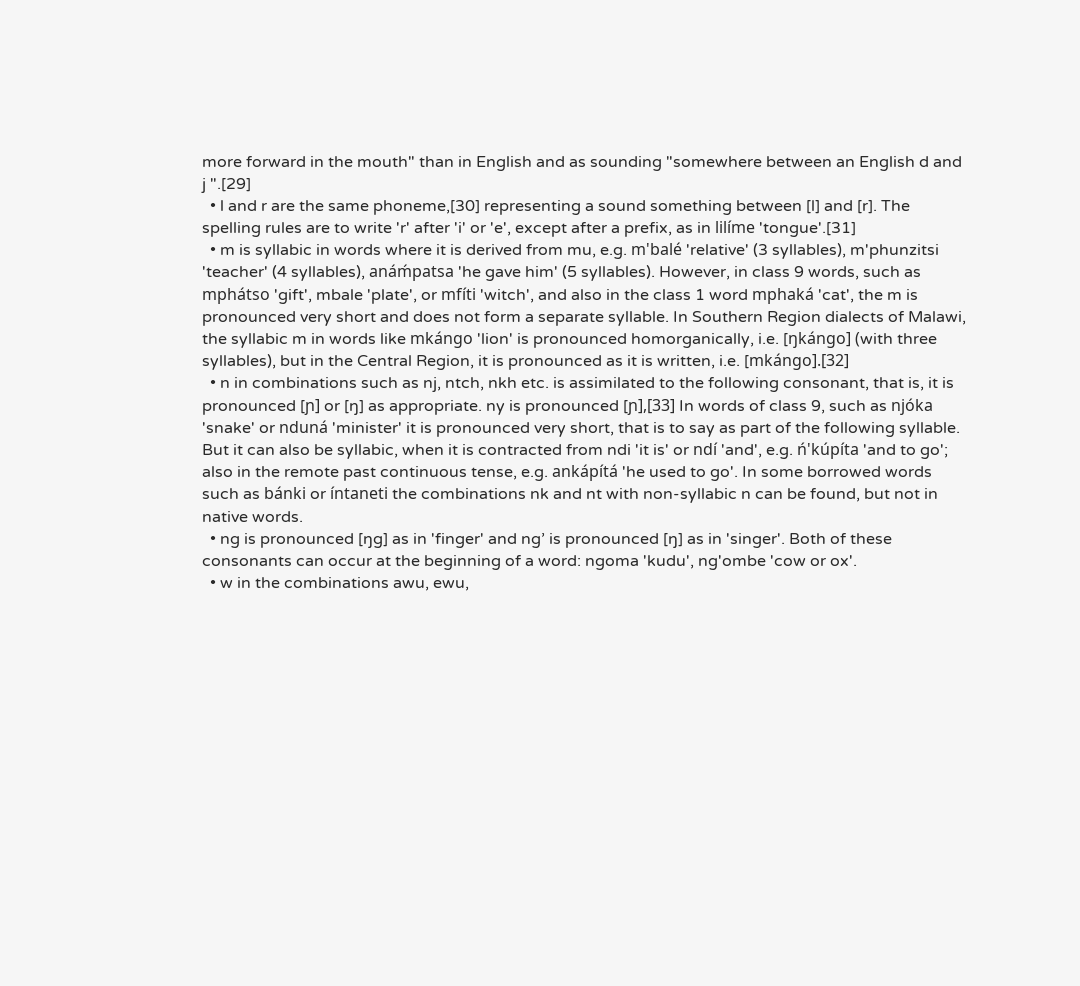more forward in the mouth" than in English and as sounding "somewhere between an English d and j ".[29]
  • l and r are the same phoneme,[30] representing a sound something between [l] and [r]. The spelling rules are to write 'r' after 'i' or 'e', except after a prefix, as in lilíme 'tongue'.[31]
  • m is syllabic in words where it is derived from mu, e.g. m'balé 'relative' (3 syllables), m'phunzitsi 'teacher' (4 syllables), anáḿpatsa 'he gave him' (5 syllables). However, in class 9 words, such as mphátso 'gift', mbale 'plate', or mfíti 'witch', and also in the class 1 word mphaká 'cat', the m is pronounced very short and does not form a separate syllable. In Southern Region dialects of Malawi, the syllabic m in words like mkángo 'lion' is pronounced homorganically, i.e. [ŋkángo] (with three syllables), but in the Central Region, it is pronounced as it is written, i.e. [mkángo].[32]
  • n in combinations such as nj, ntch, nkh etc. is assimilated to the following consonant, that is, it is pronounced [ɲ] or [ŋ] as appropriate. ny is pronounced [ɲ],[33] In words of class 9, such as njóka 'snake' or nduná 'minister' it is pronounced very short, that is to say as part of the following syllable. But it can also be syllabic, when it is contracted from ndi 'it is' or ndí 'and', e.g. ń'kúpíta 'and to go'; also in the remote past continuous tense, e.g. ankápítá 'he used to go'. In some borrowed words such as bánki or íntaneti the combinations nk and nt with non-syllabic n can be found, but not in native words.
  • ng is pronounced [ŋg] as in 'finger' and ng’ is pronounced [ŋ] as in 'singer'. Both of these consonants can occur at the beginning of a word: ngoma 'kudu', ng'ombe 'cow or ox'.
  • w in the combinations awu, ewu,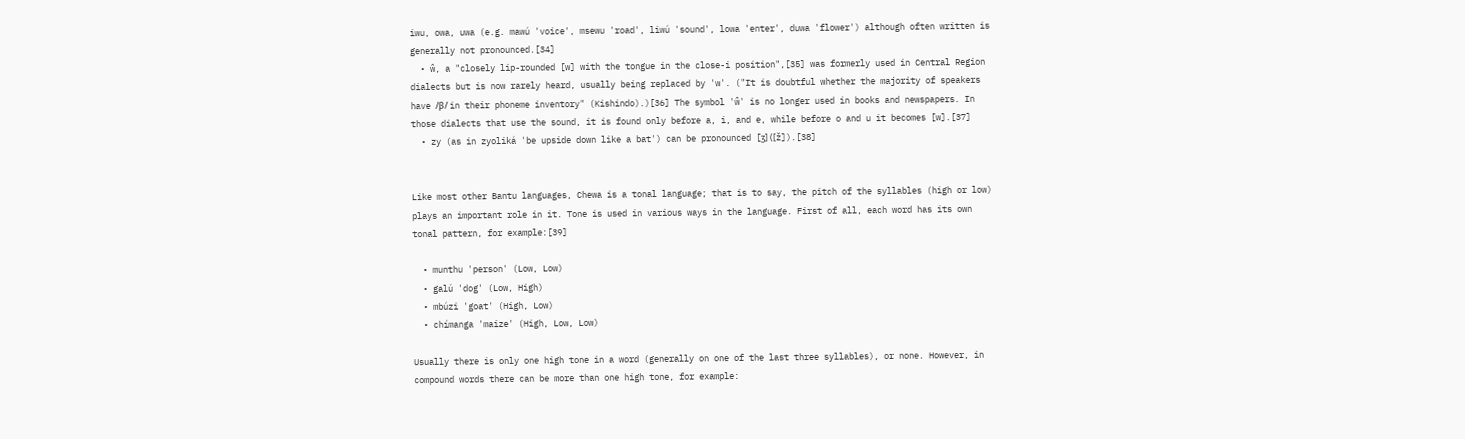iwu, owa, uwa (e.g. mawú 'voice', msewu 'road', liwú 'sound', lowa 'enter', duwa 'flower') although often written is generally not pronounced.[34]
  • ŵ, a "closely lip-rounded [w] with the tongue in the close-i position",[35] was formerly used in Central Region dialects but is now rarely heard, usually being replaced by 'w'. ("It is doubtful whether the majority of speakers have /β/ in their phoneme inventory" (Kishindo).)[36] The symbol 'ŵ' is no longer used in books and newspapers. In those dialects that use the sound, it is found only before a, i, and e, while before o and u it becomes [w].[37]
  • zy (as in zyoliká 'be upside down like a bat') can be pronounced [ʒ] ([ž]).[38]


Like most other Bantu languages, Chewa is a tonal language; that is to say, the pitch of the syllables (high or low) plays an important role in it. Tone is used in various ways in the language. First of all, each word has its own tonal pattern, for example:[39]

  • munthu 'person' (Low, Low)
  • galú 'dog' (Low, High)
  • mbúzi 'goat' (High, Low)
  • chímanga 'maize' (High, Low, Low)

Usually there is only one high tone in a word (generally on one of the last three syllables), or none. However, in compound words there can be more than one high tone, for example: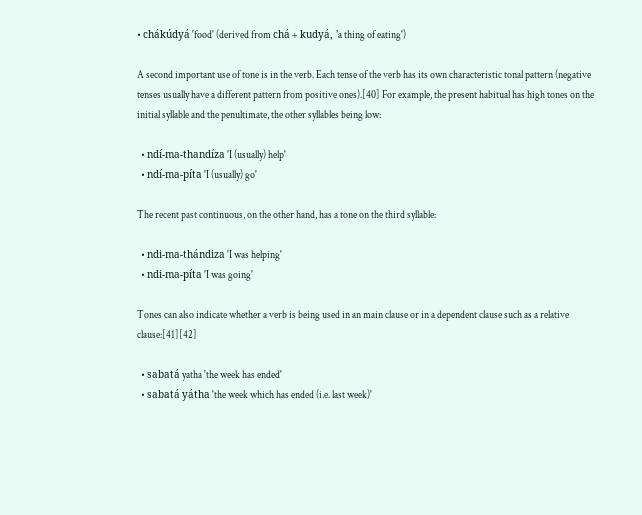• chákúdyá 'food' (derived from chá + kudyá, 'a thing of eating')

A second important use of tone is in the verb. Each tense of the verb has its own characteristic tonal pattern (negative tenses usually have a different pattern from positive ones).[40] For example, the present habitual has high tones on the initial syllable and the penultimate, the other syllables being low:

  • ndí-ma-thandíza 'I (usually) help'
  • ndí-ma-píta 'I (usually) go'

The recent past continuous, on the other hand, has a tone on the third syllable:

  • ndi-ma-thándiza 'I was helping'
  • ndi-ma-píta 'I was going'

Tones can also indicate whether a verb is being used in an main clause or in a dependent clause such as a relative clause:[41][42]

  • sabatá yatha 'the week has ended'
  • sabatá yátha 'the week which has ended (i.e. last week)'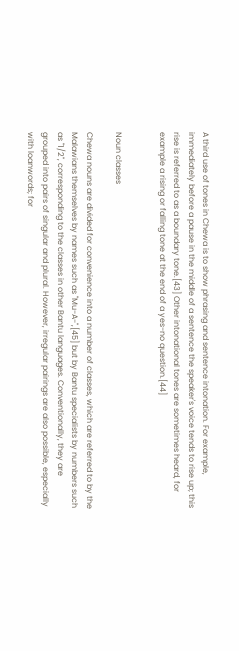A third use of tones in Chewa is to show phrasing and sentence intonation. For example, immediately before a pause in the middle of a sentence the speaker's voice tends to rise up; this rise is referred to as a boundary tone.[43] Other intonational tones are sometimes heard, for example a rising or falling tone at the end of a yes-no question.[44]


Noun classes

Chewa nouns are divided for convenience into a number of classes, which are referred to by the Malawians themselves by names such as "Mu-A-",[45] but by Bantu specialists by numbers such as "1/2", corresponding to the classes in other Bantu languages. Conventionally, they are grouped into pairs of singular and plural. However, irregular pairings are also possible, especially with loanwords; for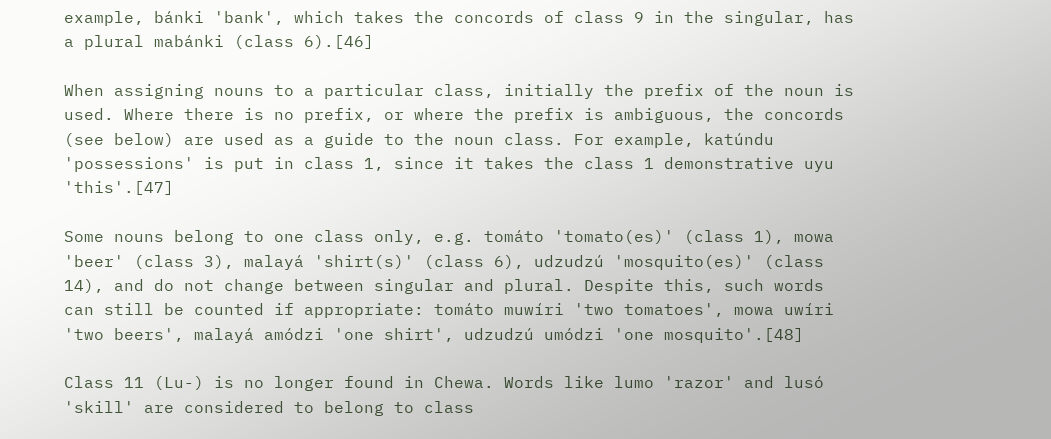example, bánki 'bank', which takes the concords of class 9 in the singular, has a plural mabánki (class 6).[46]

When assigning nouns to a particular class, initially the prefix of the noun is used. Where there is no prefix, or where the prefix is ambiguous, the concords (see below) are used as a guide to the noun class. For example, katúndu 'possessions' is put in class 1, since it takes the class 1 demonstrative uyu 'this'.[47]

Some nouns belong to one class only, e.g. tomáto 'tomato(es)' (class 1), mowa 'beer' (class 3), malayá 'shirt(s)' (class 6), udzudzú 'mosquito(es)' (class 14), and do not change between singular and plural. Despite this, such words can still be counted if appropriate: tomáto muwíri 'two tomatoes', mowa uwíri 'two beers', malayá amódzi 'one shirt', udzudzú umódzi 'one mosquito'.[48]

Class 11 (Lu-) is no longer found in Chewa. Words like lumo 'razor' and lusó 'skill' are considered to belong to class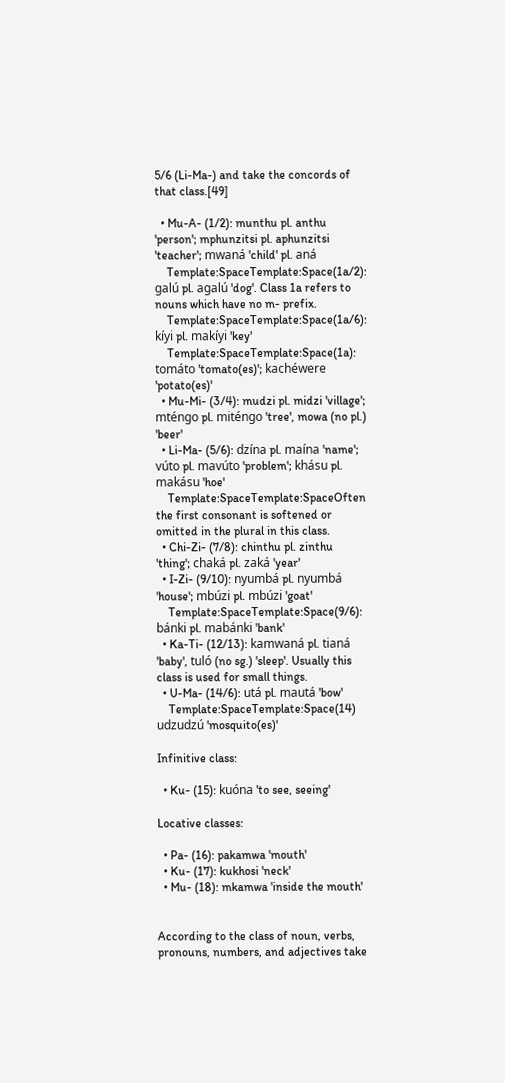5/6 (Li-Ma-) and take the concords of that class.[49]

  • Mu-A- (1/2): munthu pl. anthu 'person'; mphunzitsi pl. aphunzitsi 'teacher'; mwaná 'child' pl. aná
    Template:SpaceTemplate:Space(1a/2): galú pl. agalú 'dog'. Class 1a refers to nouns which have no m- prefix.
    Template:SpaceTemplate:Space(1a/6): kíyi pl. makíyi 'key'
    Template:SpaceTemplate:Space(1a): tomáto 'tomato(es)'; kachéwere 'potato(es)'
  • Mu-Mi- (3/4): mudzi pl. midzi 'village'; mténgo pl. miténgo 'tree', mowa (no pl.) 'beer'
  • Li-Ma- (5/6): dzína pl. maína 'name'; vúto pl. mavúto 'problem'; khásu pl. makásu 'hoe'
    Template:SpaceTemplate:SpaceOften the first consonant is softened or omitted in the plural in this class.
  • Chi-Zi- (7/8): chinthu pl. zinthu 'thing'; chaká pl. zaká 'year'
  • I-Zi- (9/10): nyumbá pl. nyumbá 'house'; mbúzi pl. mbúzi 'goat'
    Template:SpaceTemplate:Space(9/6): bánki pl. mabánki 'bank'
  • Ka-Ti- (12/13): kamwaná pl. tianá 'baby', tuló (no sg.) 'sleep'. Usually this class is used for small things.
  • U-Ma- (14/6): utá pl. mautá 'bow'
    Template:SpaceTemplate:Space(14) udzudzú 'mosquito(es)'

Infinitive class:

  • Ku- (15): kuóna 'to see, seeing'

Locative classes:

  • Pa- (16): pakamwa 'mouth'
  • Ku- (17): kukhosi 'neck'
  • Mu- (18): mkamwa 'inside the mouth'


According to the class of noun, verbs, pronouns, numbers, and adjectives take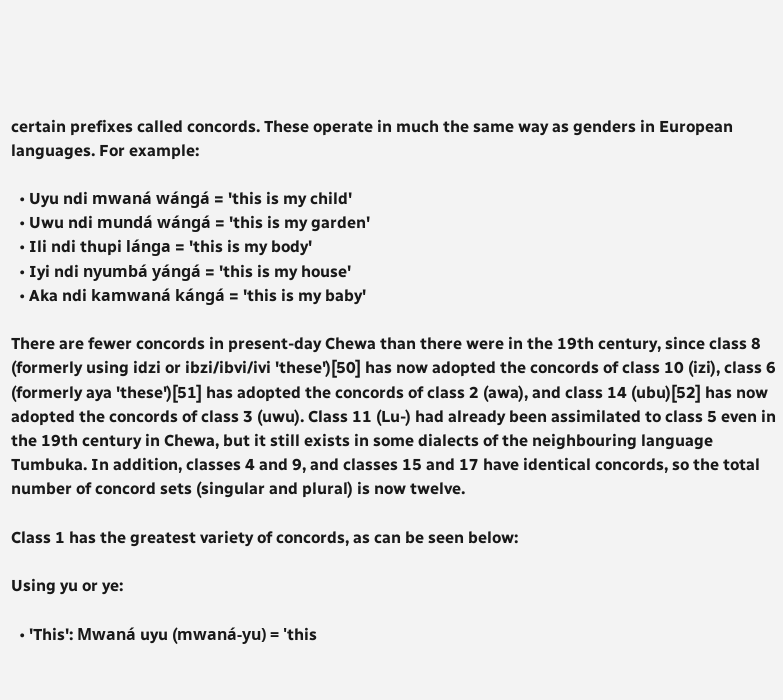certain prefixes called concords. These operate in much the same way as genders in European languages. For example:

  • Uyu ndi mwaná wángá = 'this is my child'
  • Uwu ndi mundá wángá = 'this is my garden'
  • Ili ndi thupi lánga = 'this is my body'
  • Iyi ndi nyumbá yángá = 'this is my house'
  • Aka ndi kamwaná kángá = 'this is my baby'

There are fewer concords in present-day Chewa than there were in the 19th century, since class 8 (formerly using idzi or ibzi/ibvi/ivi 'these')[50] has now adopted the concords of class 10 (izi), class 6 (formerly aya 'these')[51] has adopted the concords of class 2 (awa), and class 14 (ubu)[52] has now adopted the concords of class 3 (uwu). Class 11 (Lu-) had already been assimilated to class 5 even in the 19th century in Chewa, but it still exists in some dialects of the neighbouring language Tumbuka. In addition, classes 4 and 9, and classes 15 and 17 have identical concords, so the total number of concord sets (singular and plural) is now twelve.

Class 1 has the greatest variety of concords, as can be seen below:

Using yu or ye:

  • 'This': Mwaná uyu (mwaná-yu) = 'this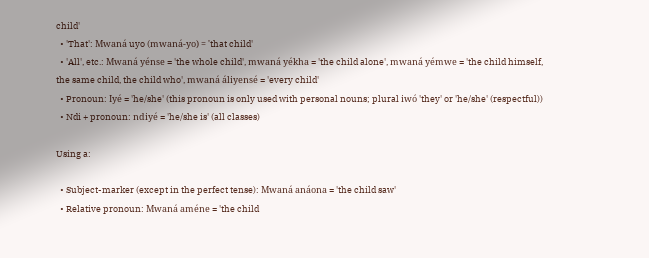child'
  • 'That': Mwaná uyo (mwaná-yo) = 'that child'
  • 'All', etc.: Mwaná yénse = 'the whole child', mwaná yékha = 'the child alone', mwaná yémwe = 'the child himself, the same child, the child who', mwaná áliyensé = 'every child'
  • Pronoun: Iyé = 'he/she' (this pronoun is only used with personal nouns; plural iwó 'they' or 'he/she' (respectful))
  • Ndi + pronoun: ndiyé = 'he/she is' (all classes)

Using a:

  • Subject-marker (except in the perfect tense): Mwaná anáona = 'the child saw'
  • Relative pronoun: Mwaná améne = 'the child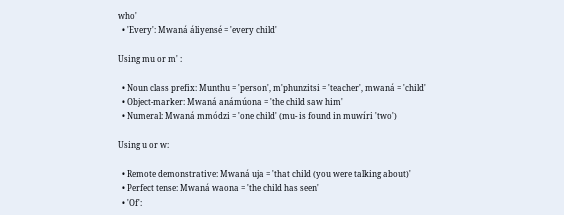who'
  • 'Every': Mwaná áliyensé = 'every child'

Using mu or m' :

  • Noun class prefix: Munthu = 'person', m'phunzitsi = 'teacher', mwaná = 'child'
  • Object-marker: Mwaná anámúona = 'the child saw him'
  • Numeral: Mwaná mmódzi = 'one child' (mu- is found in muwíri 'two')

Using u or w:

  • Remote demonstrative: Mwaná uja = 'that child (you were talking about)'
  • Perfect tense: Mwaná waona = 'the child has seen'
  • 'Of':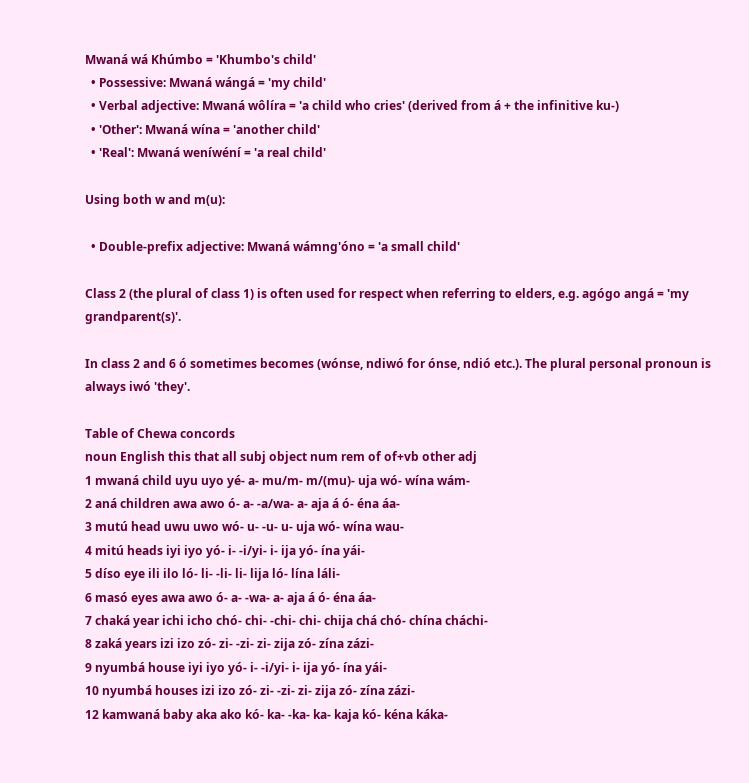Mwaná wá Khúmbo = 'Khumbo's child'
  • Possessive: Mwaná wángá = 'my child'
  • Verbal adjective: Mwaná wôlíra = 'a child who cries' (derived from á + the infinitive ku-)
  • 'Other': Mwaná wína = 'another child'
  • 'Real': Mwaná weníwéní = 'a real child'

Using both w and m(u):

  • Double-prefix adjective: Mwaná wámng'óno = 'a small child'

Class 2 (the plural of class 1) is often used for respect when referring to elders, e.g. agógo angá = 'my grandparent(s)'.

In class 2 and 6 ó sometimes becomes (wónse, ndiwó for ónse, ndió etc.). The plural personal pronoun is always iwó 'they'.

Table of Chewa concords
noun English this that all subj object num rem of of+vb other adj
1 mwaná child uyu uyo yé- a- mu/m- m/(mu)- uja wó- wína wám-
2 aná children awa awo ó- a- -a/wa- a- aja á ó- éna áa-
3 mutú head uwu uwo wó- u- -u- u- uja wó- wína wau-
4 mitú heads iyi iyo yó- i- -i/yi- i- ija yó- ína yái-
5 díso eye ili ilo ló- li- -li- li- lija ló- lína láli-
6 masó eyes awa awo ó- a- -wa- a- aja á ó- éna áa-
7 chaká year ichi icho chó- chi- -chi- chi- chija chá chó- chína cháchi-
8 zaká years izi izo zó- zi- -zi- zi- zija zó- zína zázi-
9 nyumbá house iyi iyo yó- i- -i/yi- i- ija yó- ína yái-
10 nyumbá houses izi izo zó- zi- -zi- zi- zija zó- zína zázi-
12 kamwaná baby aka ako kó- ka- -ka- ka- kaja kó- kéna káka-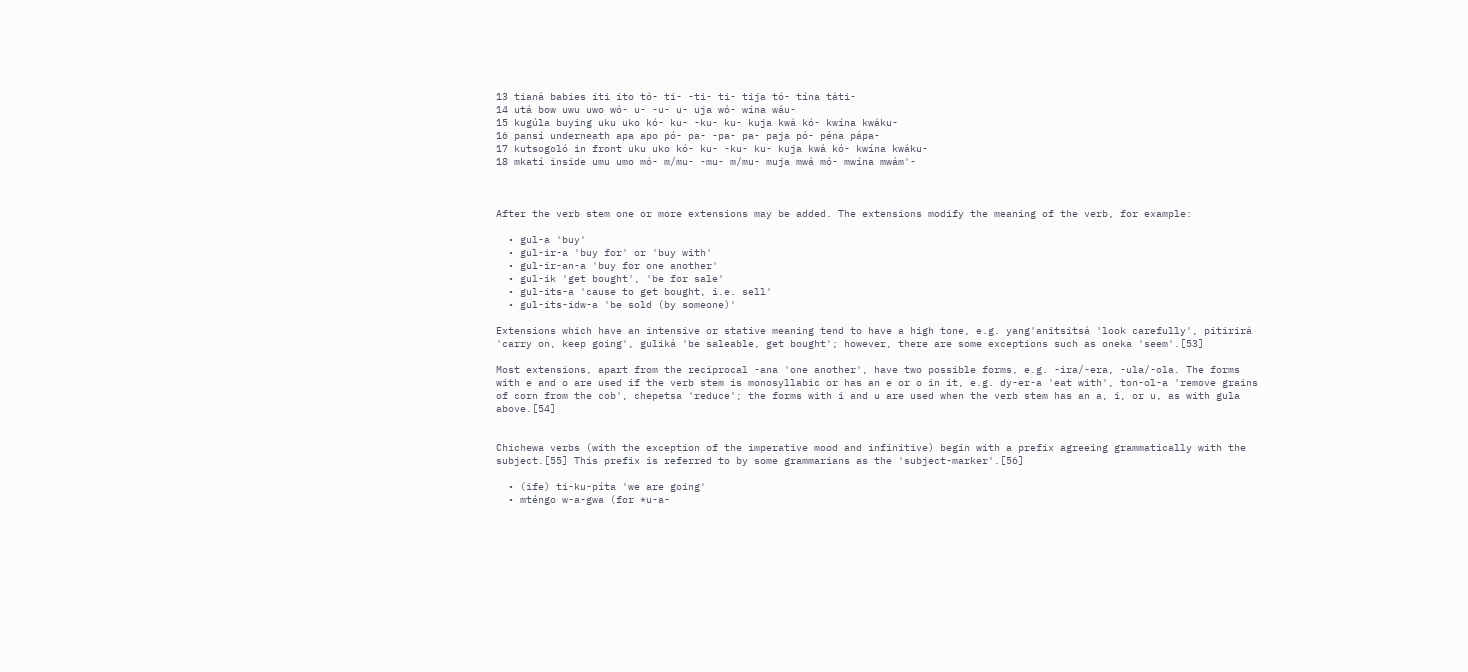13 tianá babies iti ito tó- ti- -ti- ti- tija tó- tína táti-
14 utá bow uwu uwo wó- u- -u- u- uja wó- wína wáu-
15 kugúla buying uku uko kó- ku- -ku- ku- kuja kwá kó- kwína kwáku-
16 pansí underneath apa apo pó- pa- -pa- pa- paja pó- péna pápa-
17 kutsogoló in front uku uko kó- ku- -ku- ku- kuja kwá kó- kwína kwáku-
18 mkatí inside umu umo mó- m/mu- -mu- m/mu- muja mwá mó- mwína mwám'-



After the verb stem one or more extensions may be added. The extensions modify the meaning of the verb, for example:

  • gul-a 'buy'
  • gul-ir-a 'buy for' or 'buy with'
  • gul-ir-an-a 'buy for one another'
  • gul-ik 'get bought', 'be for sale'
  • gul-its-a 'cause to get bought, i.e. sell'
  • gul-its-idw-a 'be sold (by someone)'

Extensions which have an intensive or stative meaning tend to have a high tone, e.g. yang'anitsitsá 'look carefully', pitirirá 'carry on, keep going', guliká 'be saleable, get bought'; however, there are some exceptions such as oneka 'seem'.[53]

Most extensions, apart from the reciprocal -ana 'one another', have two possible forms, e.g. -ira/-era, -ula/-ola. The forms with e and o are used if the verb stem is monosyllabic or has an e or o in it, e.g. dy-er-a 'eat with', ton-ol-a 'remove grains of corn from the cob', chepetsa 'reduce'; the forms with i and u are used when the verb stem has an a, i, or u, as with gula above.[54]


Chichewa verbs (with the exception of the imperative mood and infinitive) begin with a prefix agreeing grammatically with the subject.[55] This prefix is referred to by some grammarians as the 'subject-marker'.[56]

  • (ife) ti-ku-píta 'we are going'
  • mténgo w-a-gwa (for *u-a-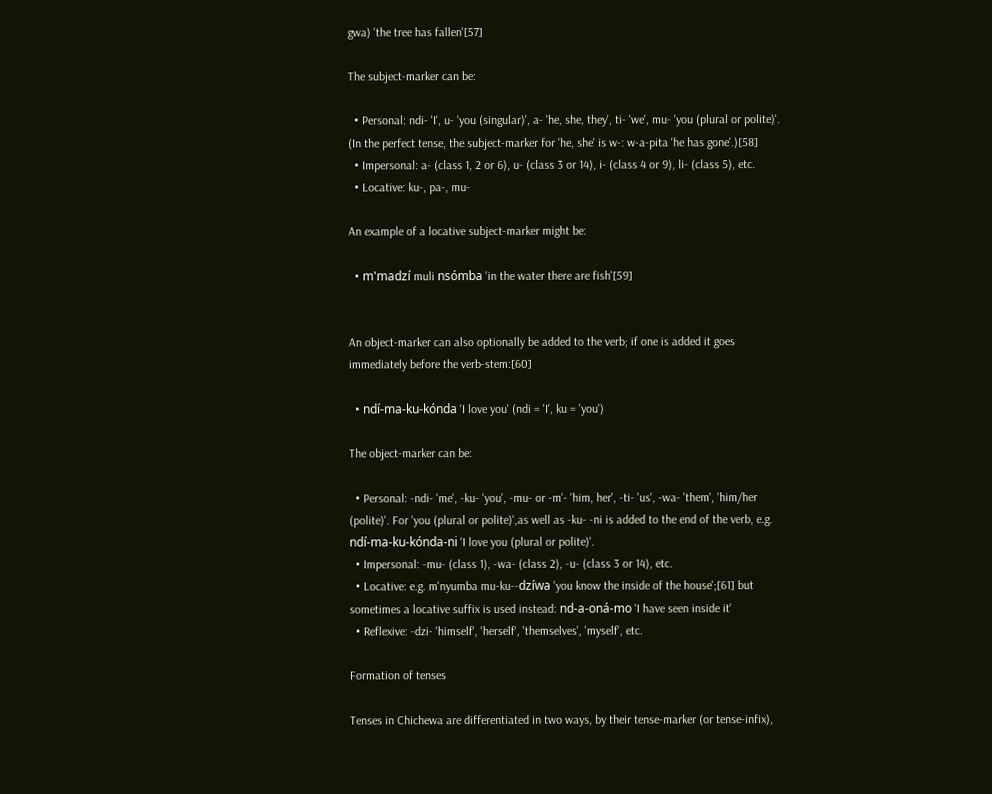gwa) 'the tree has fallen'[57]

The subject-marker can be:

  • Personal: ndi- 'I', u- 'you (singular)', a- 'he, she, they', ti- 'we', mu- 'you (plural or polite)'. (In the perfect tense, the subject-marker for 'he, she' is w-: w-a-pita 'he has gone'.)[58]
  • Impersonal: a- (class 1, 2 or 6), u- (class 3 or 14), i- (class 4 or 9), li- (class 5), etc.
  • Locative: ku-, pa-, mu-

An example of a locative subject-marker might be:

  • m'madzí muli nsómba 'in the water there are fish'[59]


An object-marker can also optionally be added to the verb; if one is added it goes immediately before the verb-stem:[60]

  • ndí-ma-ku-kónda 'I love you' (ndi = 'I', ku = 'you')

The object-marker can be:

  • Personal: -ndi- 'me', -ku- 'you', -mu- or -m'- 'him, her', -ti- 'us', -wa- 'them', 'him/her (polite)'. For 'you (plural or polite)',as well as -ku- -ni is added to the end of the verb, e.g. ndí-ma-ku-kónda-ni 'I love you (plural or polite)'.
  • Impersonal: -mu- (class 1), -wa- (class 2), -u- (class 3 or 14), etc.
  • Locative: e.g. m'nyumba mu-ku--dzíwa 'you know the inside of the house';[61] but sometimes a locative suffix is used instead: nd-a-oná-mo 'I have seen inside it'
  • Reflexive: -dzi- 'himself', 'herself', 'themselves', 'myself', etc.

Formation of tenses

Tenses in Chichewa are differentiated in two ways, by their tense-marker (or tense-infix),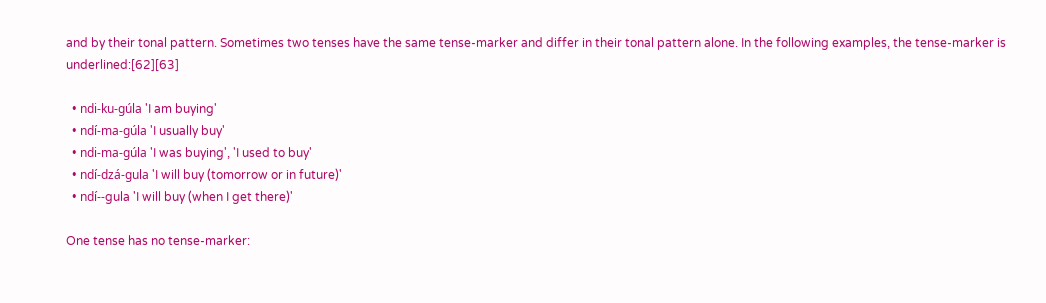and by their tonal pattern. Sometimes two tenses have the same tense-marker and differ in their tonal pattern alone. In the following examples, the tense-marker is underlined:[62][63]

  • ndi-ku-gúla 'I am buying'
  • ndí-ma-gúla 'I usually buy'
  • ndi-ma-gúla 'I was buying', 'I used to buy'
  • ndí-dzá-gula 'I will buy (tomorrow or in future)'
  • ndí--gula 'I will buy (when I get there)'

One tense has no tense-marker: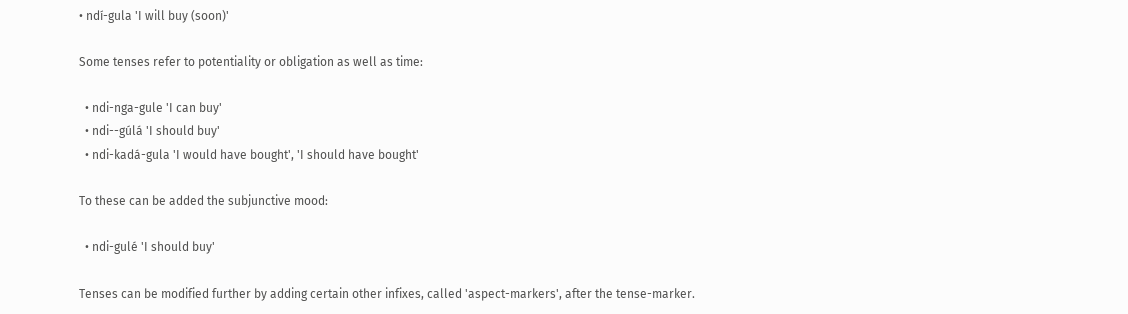• ndí-gula 'I will buy (soon)'

Some tenses refer to potentiality or obligation as well as time:

  • ndi-nga-gule 'I can buy'
  • ndi--gúlá 'I should buy'
  • ndi-kadá-gula 'I would have bought', 'I should have bought'

To these can be added the subjunctive mood:

  • ndi-gulé 'I should buy'

Tenses can be modified further by adding certain other infixes, called 'aspect-markers', after the tense-marker.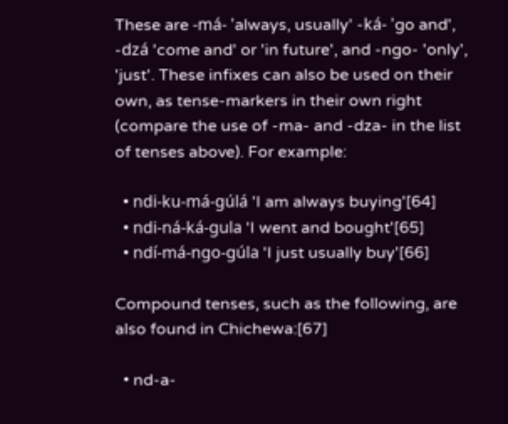These are -má- 'always, usually' -ká- 'go and', -dzá 'come and' or 'in future', and -ngo- 'only', 'just'. These infixes can also be used on their own, as tense-markers in their own right (compare the use of -ma- and -dza- in the list of tenses above). For example:

  • ndi-ku-má-gúlá 'I am always buying'[64]
  • ndi-ná-ká-gula 'I went and bought'[65]
  • ndí-má-ngo-gúla 'I just usually buy'[66]

Compound tenses, such as the following, are also found in Chichewa:[67]

  • nd-a-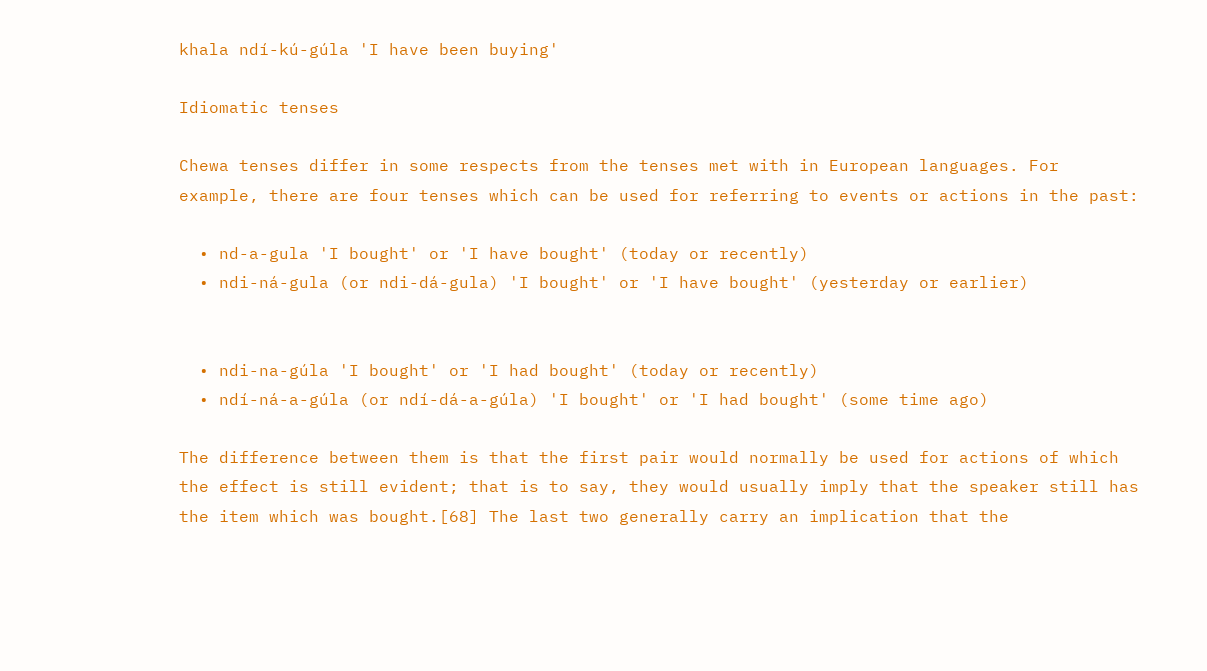khala ndí-kú-gúla 'I have been buying'

Idiomatic tenses

Chewa tenses differ in some respects from the tenses met with in European languages. For example, there are four tenses which can be used for referring to events or actions in the past:

  • nd-a-gula 'I bought' or 'I have bought' (today or recently)
  • ndi-ná-gula (or ndi-dá-gula) 'I bought' or 'I have bought' (yesterday or earlier)


  • ndi-na-gúla 'I bought' or 'I had bought' (today or recently)
  • ndí-ná-a-gúla (or ndí-dá-a-gúla) 'I bought' or 'I had bought' (some time ago)

The difference between them is that the first pair would normally be used for actions of which the effect is still evident; that is to say, they would usually imply that the speaker still has the item which was bought.[68] The last two generally carry an implication that the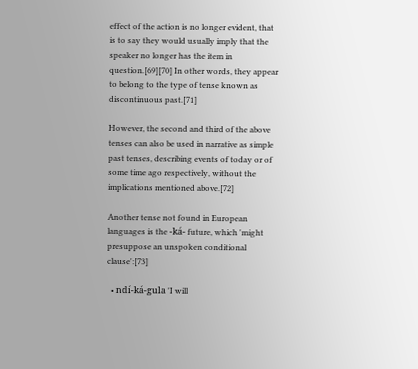effect of the action is no longer evident, that is to say they would usually imply that the speaker no longer has the item in question.[69][70] In other words, they appear to belong to the type of tense known as discontinuous past.[71]

However, the second and third of the above tenses can also be used in narrative as simple past tenses, describing events of today or of some time ago respectively, without the implications mentioned above.[72]

Another tense not found in European languages is the -ká- future, which 'might presuppose an unspoken conditional clause':[73]

  • ndí-ká-gula 'I will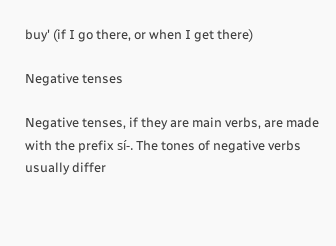buy' (if I go there, or when I get there)

Negative tenses

Negative tenses, if they are main verbs, are made with the prefix sí-. The tones of negative verbs usually differ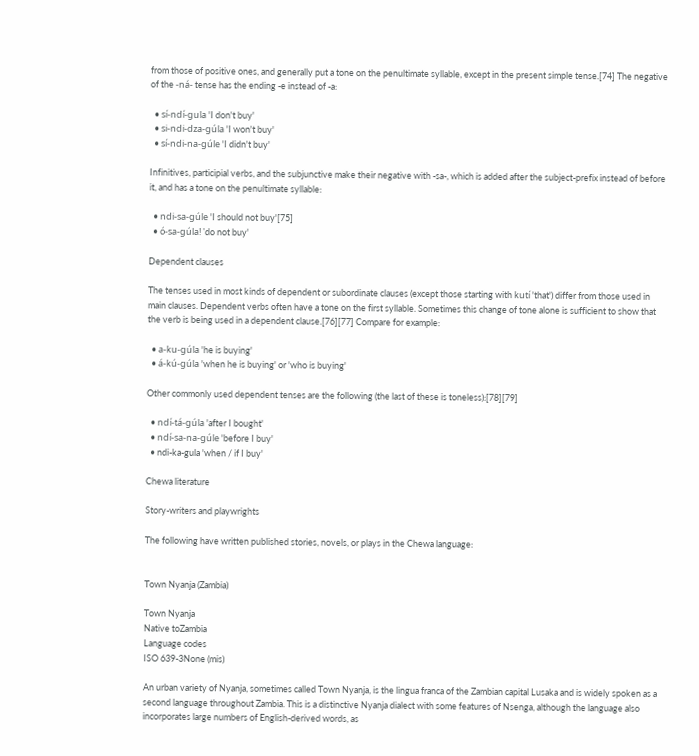from those of positive ones, and generally put a tone on the penultimate syllable, except in the present simple tense.[74] The negative of the -ná- tense has the ending -e instead of -a:

  • sí-ndí-gula 'I don't buy'
  • si-ndi-dza-gúla 'I won't buy'
  • sí-ndi-na-gúle 'I didn't buy'

Infinitives, participial verbs, and the subjunctive make their negative with -sa-, which is added after the subject-prefix instead of before it, and has a tone on the penultimate syllable:

  • ndi-sa-gúle 'I should not buy'[75]
  • ó-sa-gúla! 'do not buy'

Dependent clauses

The tenses used in most kinds of dependent or subordinate clauses (except those starting with kutí 'that') differ from those used in main clauses. Dependent verbs often have a tone on the first syllable. Sometimes this change of tone alone is sufficient to show that the verb is being used in a dependent clause.[76][77] Compare for example:

  • a-ku-gúla 'he is buying'
  • á-kú-gúla 'when he is buying' or 'who is buying'

Other commonly used dependent tenses are the following (the last of these is toneless):[78][79]

  • ndí-tá-gúla 'after I bought'
  • ndí-sa-na-gúle 'before I buy'
  • ndi-ka-gula 'when / if I buy'

Chewa literature

Story-writers and playwrights

The following have written published stories, novels, or plays in the Chewa language:


Town Nyanja (Zambia)

Town Nyanja
Native toZambia
Language codes
ISO 639-3None (mis)

An urban variety of Nyanja, sometimes called Town Nyanja, is the lingua franca of the Zambian capital Lusaka and is widely spoken as a second language throughout Zambia. This is a distinctive Nyanja dialect with some features of Nsenga, although the language also incorporates large numbers of English-derived words, as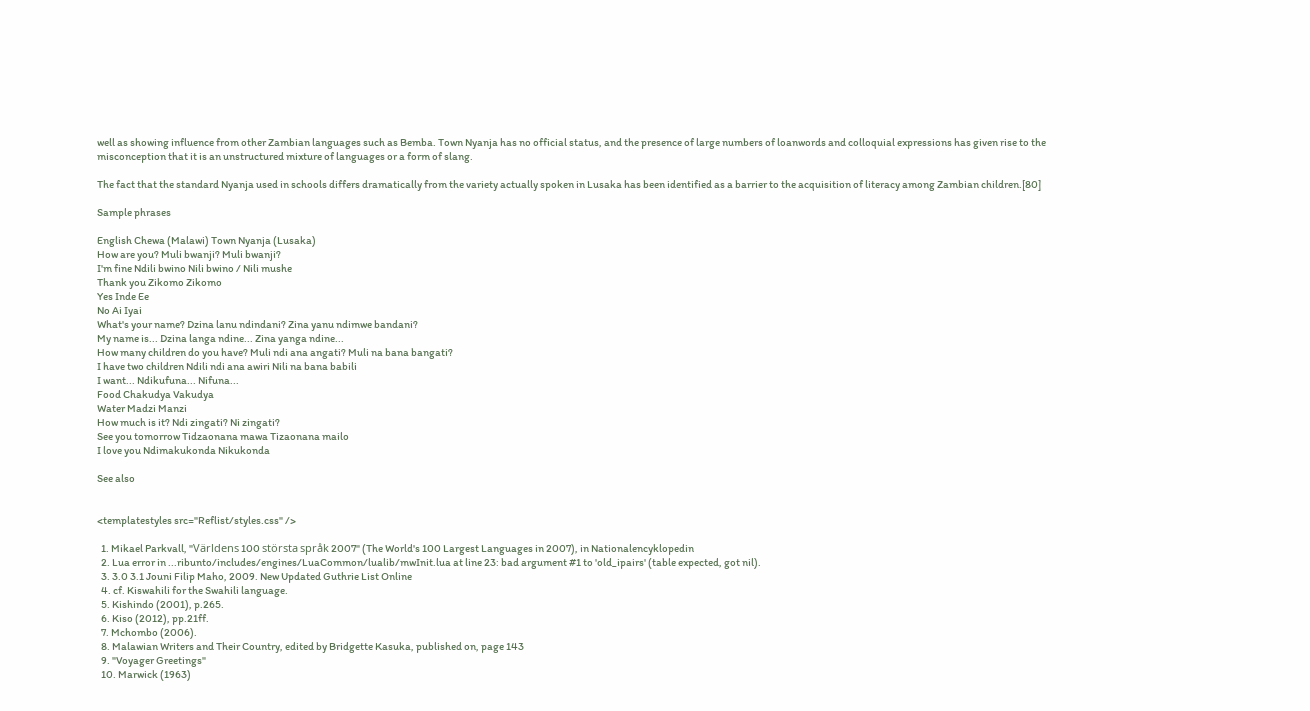well as showing influence from other Zambian languages such as Bemba. Town Nyanja has no official status, and the presence of large numbers of loanwords and colloquial expressions has given rise to the misconception that it is an unstructured mixture of languages or a form of slang.

The fact that the standard Nyanja used in schools differs dramatically from the variety actually spoken in Lusaka has been identified as a barrier to the acquisition of literacy among Zambian children.[80]

Sample phrases

English Chewa (Malawi) Town Nyanja (Lusaka)
How are you? Muli bwanji? Muli bwanji?
I'm fine Ndili bwino Nili bwino / Nili mushe
Thank you Zikomo Zikomo
Yes Inde Ee
No Ai Iyai
What's your name? Dzina lanu ndindani? Zina yanu ndimwe bandani?
My name is... Dzina langa ndine... Zina yanga ndine...
How many children do you have? Muli ndi ana angati? Muli na bana bangati?
I have two children Ndili ndi ana awiri Nili na bana babili
I want... Ndikufuna... Nifuna...
Food Chakudya Vakudya
Water Madzi Manzi
How much is it? Ndi zingati? Ni zingati?
See you tomorrow Tidzaonana mawa Tizaonana mailo
I love you Ndimakukonda Nikukonda

See also


<templatestyles src="Reflist/styles.css" />

  1. Mikael Parkvall, "Världens 100 största språk 2007" (The World's 100 Largest Languages in 2007), in Nationalencyklopedin
  2. Lua error in ...ribunto/includes/engines/LuaCommon/lualib/mwInit.lua at line 23: bad argument #1 to 'old_ipairs' (table expected, got nil).
  3. 3.0 3.1 Jouni Filip Maho, 2009. New Updated Guthrie List Online
  4. cf. Kiswahili for the Swahili language.
  5. Kishindo (2001), p.265.
  6. Kiso (2012), pp.21ff.
  7. Mchombo (2006).
  8. Malawian Writers and Their Country, edited by Bridgette Kasuka, published on, page 143
  9. "Voyager Greetings"
  10. Marwick (1963)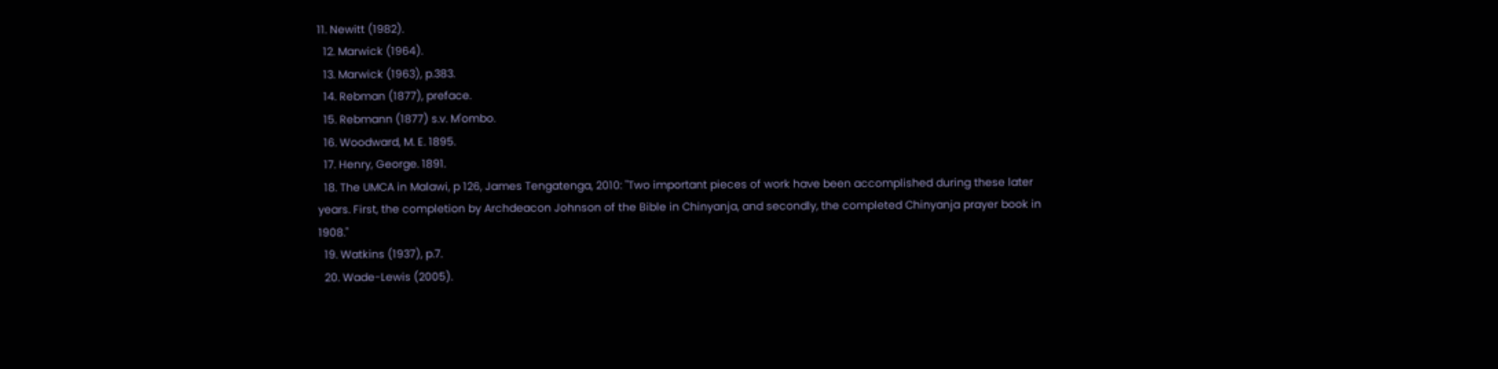11. Newitt (1982).
  12. Marwick (1964).
  13. Marwick (1963), p.383.
  14. Rebman (1877), preface.
  15. Rebmann (1877) s.v. M'ombo.
  16. Woodward, M. E. 1895.
  17. Henry, George. 1891.
  18. The UMCA in Malawi, p 126, James Tengatenga, 2010: "Two important pieces of work have been accomplished during these later years. First, the completion by Archdeacon Johnson of the Bible in Chinyanja, and secondly, the completed Chinyanja prayer book in 1908."
  19. Watkins (1937), p.7.
  20. Wade-Lewis (2005).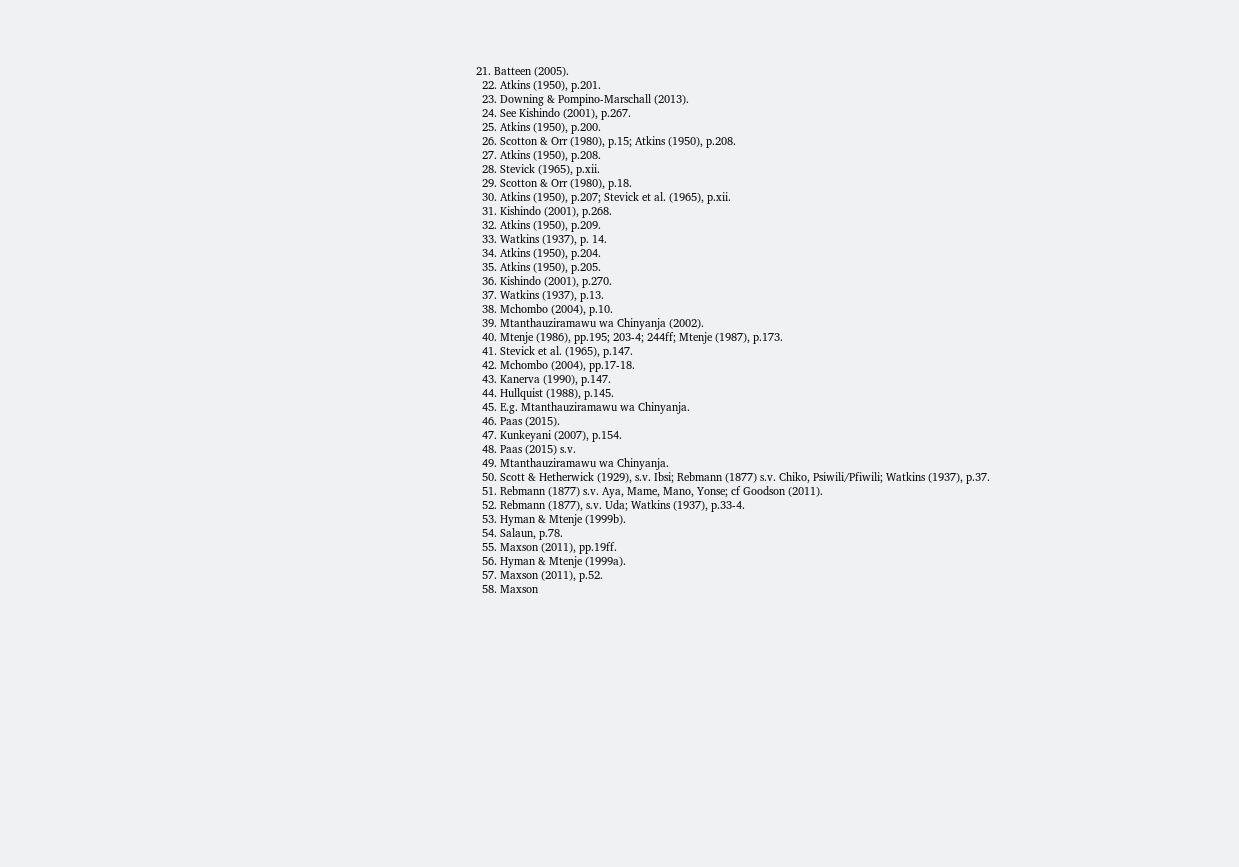21. Batteen (2005).
  22. Atkins (1950), p.201.
  23. Downing & Pompino-Marschall (2013).
  24. See Kishindo (2001), p.267.
  25. Atkins (1950), p.200.
  26. Scotton & Orr (1980), p.15; Atkins (1950), p.208.
  27. Atkins (1950), p.208.
  28. Stevick (1965), p.xii.
  29. Scotton & Orr (1980), p.18.
  30. Atkins (1950), p.207; Stevick et al. (1965), p.xii.
  31. Kishindo (2001), p.268.
  32. Atkins (1950), p.209.
  33. Watkins (1937), p. 14.
  34. Atkins (1950), p.204.
  35. Atkins (1950), p.205.
  36. Kishindo (2001), p.270.
  37. Watkins (1937), p.13.
  38. Mchombo (2004), p.10.
  39. Mtanthauziramawu wa Chinyanja (2002).
  40. Mtenje (1986), pp.195; 203-4; 244ff; Mtenje (1987), p.173.
  41. Stevick et al. (1965), p.147.
  42. Mchombo (2004), pp.17-18.
  43. Kanerva (1990), p.147.
  44. Hullquist (1988), p.145.
  45. E.g. Mtanthauziramawu wa Chinyanja.
  46. Paas (2015).
  47. Kunkeyani (2007), p.154.
  48. Paas (2015) s.v.
  49. Mtanthauziramawu wa Chinyanja.
  50. Scott & Hetherwick (1929), s.v. Ibsi; Rebmann (1877) s.v. Chiko, Psiwili/Pfiwili; Watkins (1937), p.37.
  51. Rebmann (1877) s.v. Aya, Mame, Mano, Yonse; cf Goodson (2011).
  52. Rebmann (1877), s.v. Uda; Watkins (1937), p.33-4.
  53. Hyman & Mtenje (1999b).
  54. Salaun, p.78.
  55. Maxson (2011), pp.19ff.
  56. Hyman & Mtenje (1999a).
  57. Maxson (2011), p.52.
  58. Maxson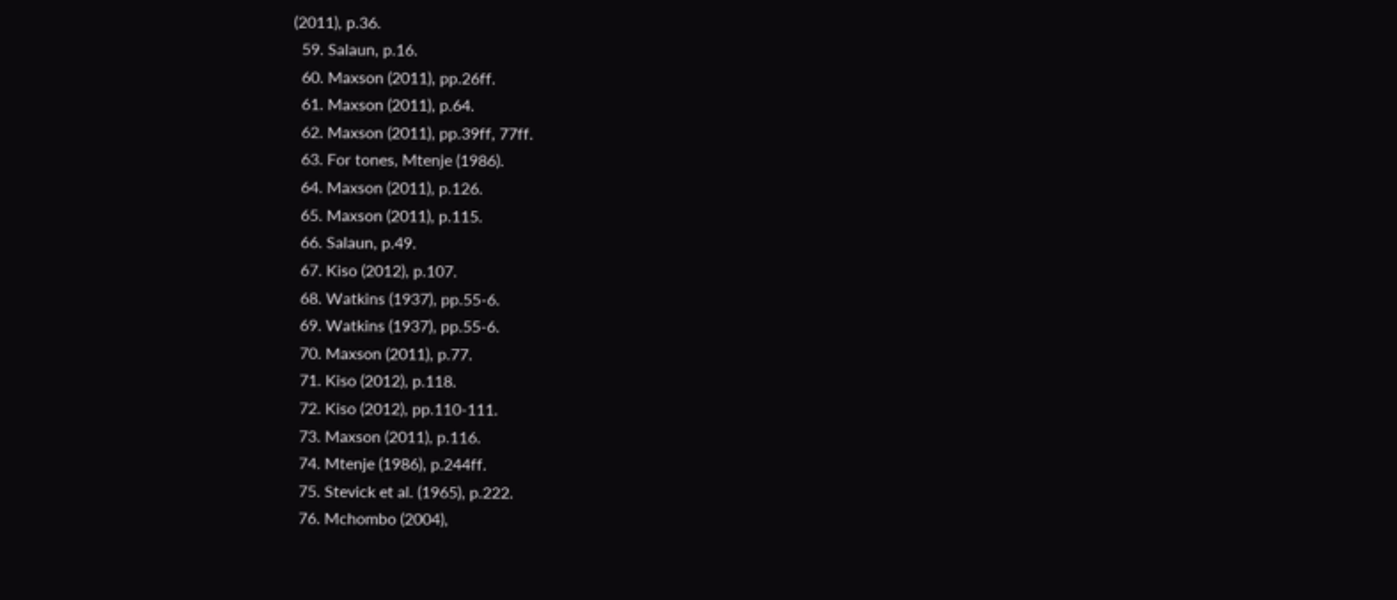(2011), p.36.
  59. Salaun, p.16.
  60. Maxson (2011), pp.26ff.
  61. Maxson (2011), p.64.
  62. Maxson (2011), pp.39ff, 77ff.
  63. For tones, Mtenje (1986).
  64. Maxson (2011), p.126.
  65. Maxson (2011), p.115.
  66. Salaun, p.49.
  67. Kiso (2012), p.107.
  68. Watkins (1937), pp.55-6.
  69. Watkins (1937), pp.55-6.
  70. Maxson (2011), p.77.
  71. Kiso (2012), p.118.
  72. Kiso (2012), pp.110-111.
  73. Maxson (2011), p.116.
  74. Mtenje (1986), p.244ff.
  75. Stevick et al. (1965), p.222.
  76. Mchombo (2004),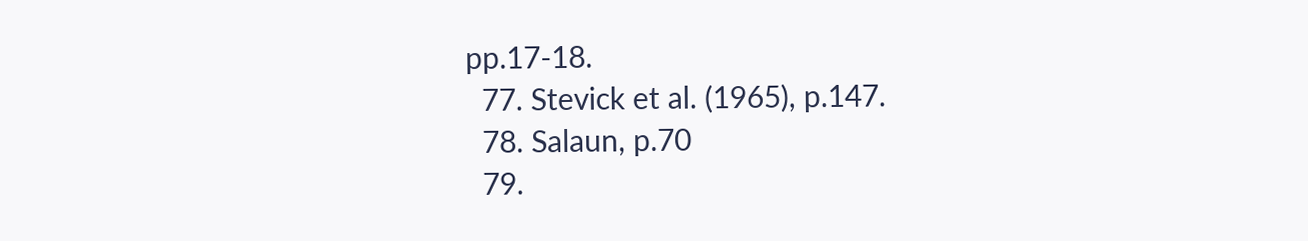pp.17-18.
  77. Stevick et al. (1965), p.147.
  78. Salaun, p.70
  79.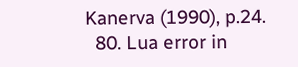Kanerva (1990), p.24.
  80. Lua error in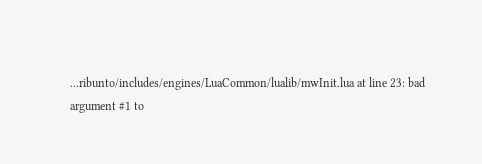...ribunto/includes/engines/LuaCommon/lualib/mwInit.lua at line 23: bad argument #1 to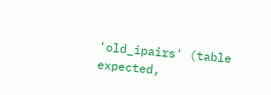'old_ipairs' (table expected,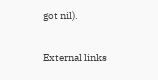got nil).


External links